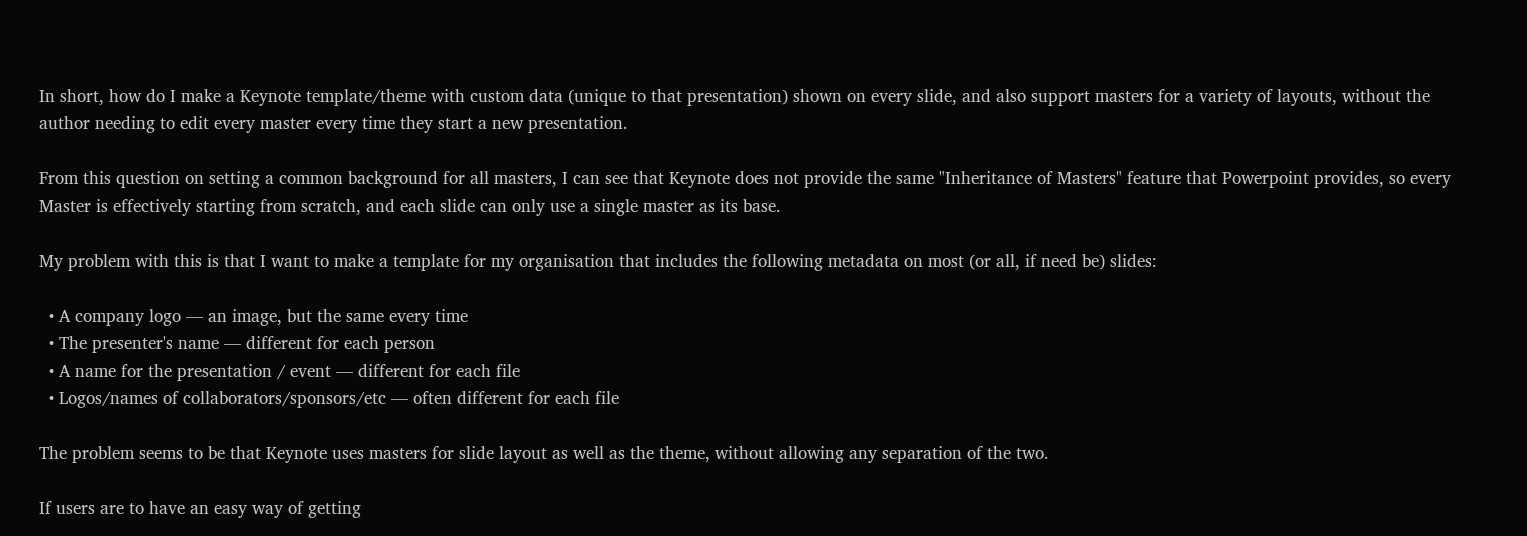In short, how do I make a Keynote template/theme with custom data (unique to that presentation) shown on every slide, and also support masters for a variety of layouts, without the author needing to edit every master every time they start a new presentation.

From this question on setting a common background for all masters, I can see that Keynote does not provide the same "Inheritance of Masters" feature that Powerpoint provides, so every Master is effectively starting from scratch, and each slide can only use a single master as its base.

My problem with this is that I want to make a template for my organisation that includes the following metadata on most (or all, if need be) slides:

  • A company logo — an image, but the same every time
  • The presenter's name — different for each person
  • A name for the presentation / event — different for each file
  • Logos/names of collaborators/sponsors/etc — often different for each file

The problem seems to be that Keynote uses masters for slide layout as well as the theme, without allowing any separation of the two.

If users are to have an easy way of getting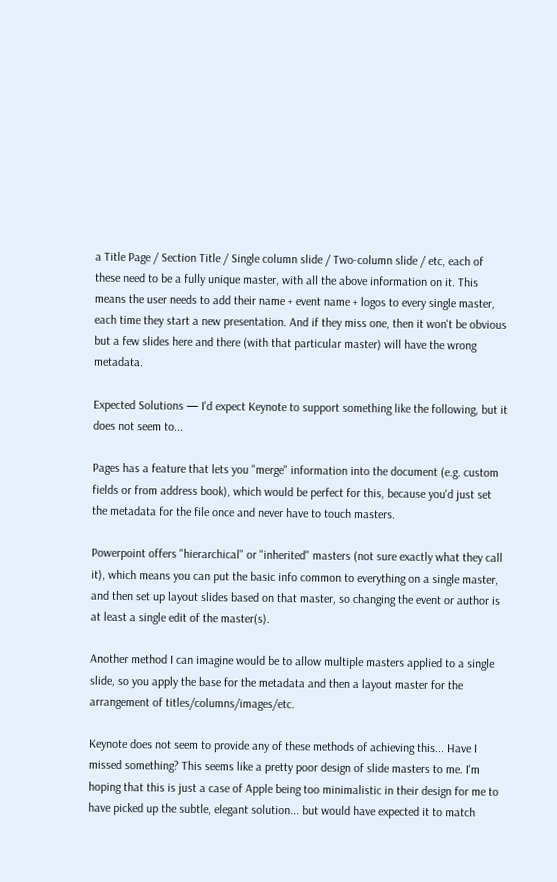a Title Page / Section Title / Single column slide / Two-column slide / etc, each of these need to be a fully unique master, with all the above information on it. This means the user needs to add their name + event name + logos to every single master, each time they start a new presentation. And if they miss one, then it won't be obvious but a few slides here and there (with that particular master) will have the wrong metadata.

Expected Solutions — I'd expect Keynote to support something like the following, but it does not seem to...

Pages has a feature that lets you "merge" information into the document (e.g. custom fields or from address book), which would be perfect for this, because you'd just set the metadata for the file once and never have to touch masters.

Powerpoint offers "hierarchical" or "inherited" masters (not sure exactly what they call it), which means you can put the basic info common to everything on a single master, and then set up layout slides based on that master, so changing the event or author is at least a single edit of the master(s).

Another method I can imagine would be to allow multiple masters applied to a single slide, so you apply the base for the metadata and then a layout master for the arrangement of titles/columns/images/etc.

Keynote does not seem to provide any of these methods of achieving this... Have I missed something? This seems like a pretty poor design of slide masters to me. I'm hoping that this is just a case of Apple being too minimalistic in their design for me to have picked up the subtle, elegant solution... but would have expected it to match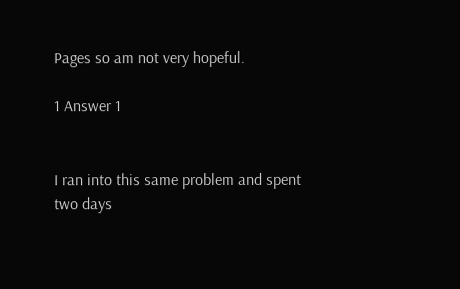Pages so am not very hopeful.

1 Answer 1


I ran into this same problem and spent two days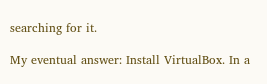searching for it.

My eventual answer: Install VirtualBox. In a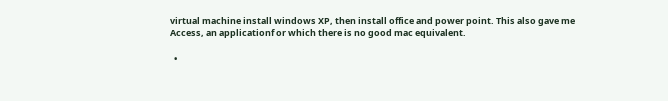virtual machine install windows XP, then install office and power point. This also gave me Access, an applicationf or which there is no good mac equivalent.

  •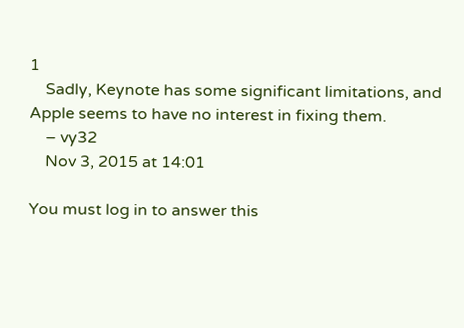1
    Sadly, Keynote has some significant limitations, and Apple seems to have no interest in fixing them.
    – vy32
    Nov 3, 2015 at 14:01

You must log in to answer this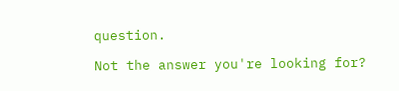question.

Not the answer you're looking for?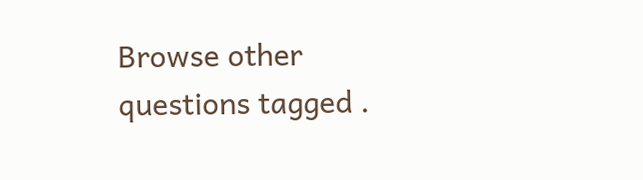Browse other questions tagged .